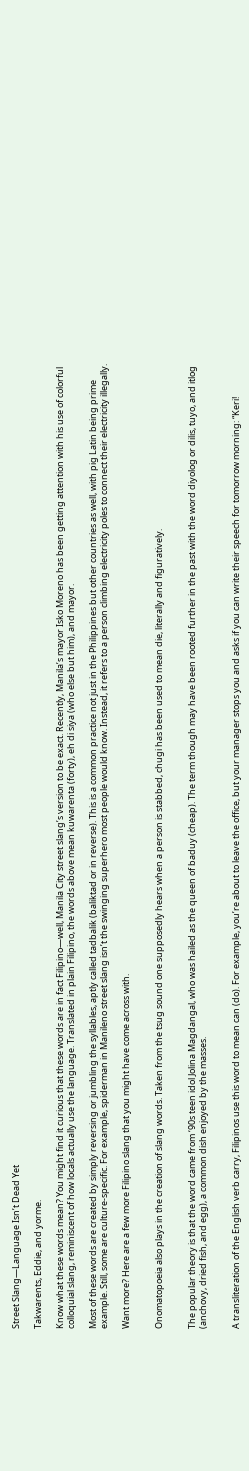Street Slang—Language Isn’t Dead Yet

Takwarents, Eddie, and yorme.

Know what these words mean? You might find it curious that these words are in fact Filipino—well, Manila City street slang’s version to be exact. Recently, Manila’s mayor Isko Moreno has been getting attention with his use of colorful colloquial slang, reminiscent of how locals actually use the language. Translated in plain Filipino, the words above mean kuwarenta (forty), eh di siya (who else but him), and mayor.

Most of these words are created by simply reversing or jumbling the syllables, aptly called tadbalik (baliktad or in reverse). This is a common practice not just in the Philippines but other countries as well, with pig Latin being prime example. Still, some are culture-specific. For example, spiderman in Manileno street slang isn’t the swinging superhero most people would know. Instead, it refers to a person climbing electricity poles to connect their electricity illegally.

Want more? Here are a few more Filipino slang that you might have come across with.


Onomatopoeia also plays in the creation of slang words. Taken from the tsug sound one supposedly hears when a person is stabbed, chugi has been used to mean die, literally and figuratively.


The popular theory is that the word came from ‘90s teen idol Jolina Magdangal, who was hailed as the queen of baduy (cheap). The term though may have been rooted further in the past with the word diyolog or dilis, tuyo, and itlog (anchovy, dried fish, and egg), a common dish enjoyed by the masses.


A transliteration of the English verb carry, Filipinos use this word to mean can (do). For example, you’re about to leave the office, but your manager stops you and asks if you can write their speech for tomorrow morning: “Keri!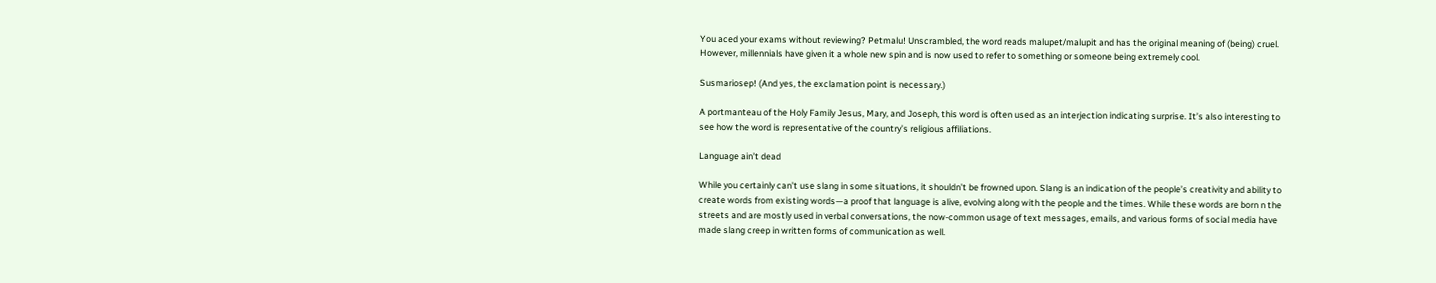You aced your exams without reviewing? Petmalu! Unscrambled, the word reads malupet/malupit and has the original meaning of (being) cruel. However, millennials have given it a whole new spin and is now used to refer to something or someone being extremely cool.

Susmariosep! (And yes, the exclamation point is necessary.)

A portmanteau of the Holy Family Jesus, Mary, and Joseph, this word is often used as an interjection indicating surprise. It’s also interesting to see how the word is representative of the country’s religious affiliations.

Language ain’t dead

While you certainly can’t use slang in some situations, it shouldn’t be frowned upon. Slang is an indication of the people’s creativity and ability to create words from existing words—a proof that language is alive, evolving along with the people and the times. While these words are born n the streets and are mostly used in verbal conversations, the now-common usage of text messages, emails, and various forms of social media have made slang creep in written forms of communication as well.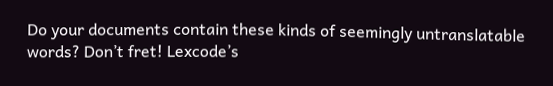Do your documents contain these kinds of seemingly untranslatable words? Don’t fret! Lexcode’s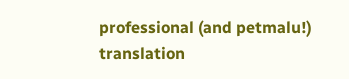professional (and petmalu!) translation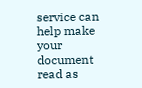service can help make your document read as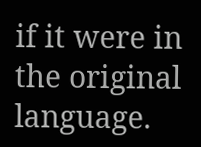if it were in the original language.